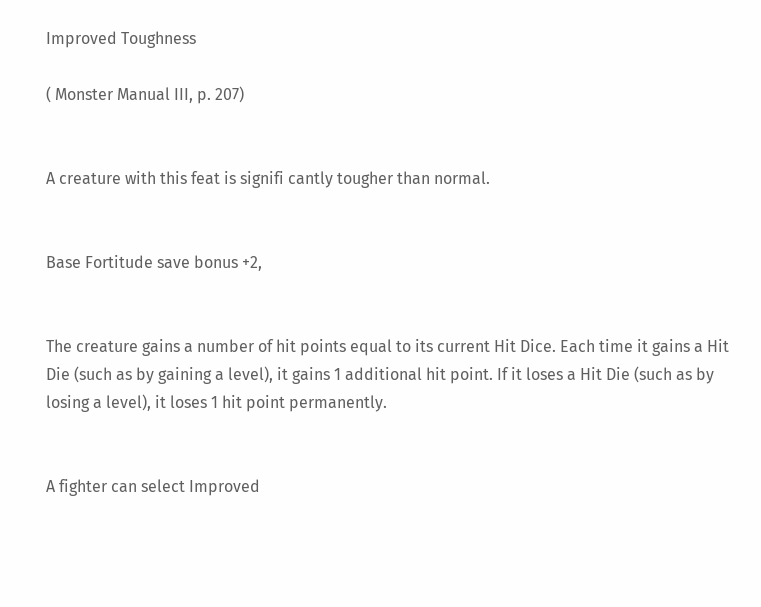Improved Toughness

( Monster Manual III, p. 207)


A creature with this feat is signifi cantly tougher than normal.


Base Fortitude save bonus +2,


The creature gains a number of hit points equal to its current Hit Dice. Each time it gains a Hit Die (such as by gaining a level), it gains 1 additional hit point. If it loses a Hit Die (such as by losing a level), it loses 1 hit point permanently.


A fighter can select Improved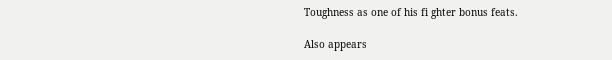Toughness as one of his fi ghter bonus feats.

Also appears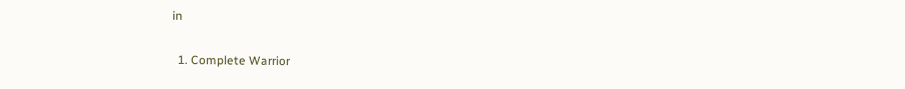in

  1. Complete Warrior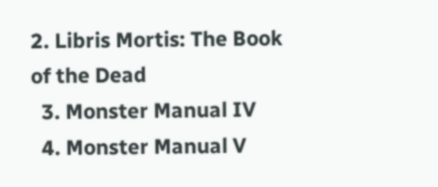2. Libris Mortis: The Book of the Dead
  3. Monster Manual IV
  4. Monster Manual V